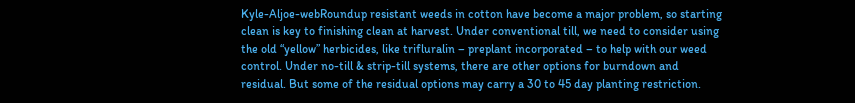Kyle-Aljoe-webRoundup resistant weeds in cotton have become a major problem, so starting clean is key to finishing clean at harvest. Under conventional till, we need to consider using the old “yellow” herbicides, like trifluralin – preplant incorporated – to help with our weed control. Under no-till & strip-till systems, there are other options for burndown and residual. But some of the residual options may carry a 30 to 45 day planting restriction.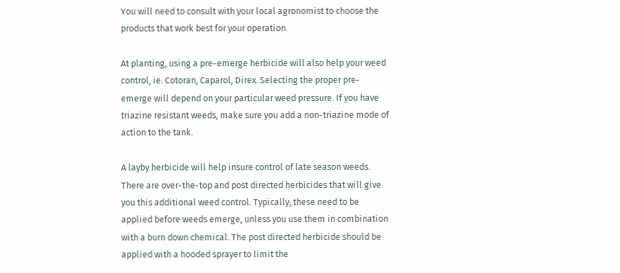You will need to consult with your local agronomist to choose the products that work best for your operation.

At planting, using a pre-emerge herbicide will also help your weed control, ie. Cotoran, Caparol, Direx. Selecting the proper pre-emerge will depend on your particular weed pressure. If you have triazine resistant weeds, make sure you add a non-triazine mode of action to the tank.

A layby herbicide will help insure control of late season weeds. There are over-the-top and post directed herbicides that will give you this additional weed control. Typically, these need to be applied before weeds emerge, unless you use them in combination with a burn down chemical. The post directed herbicide should be applied with a hooded sprayer to limit the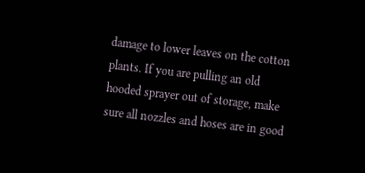damage to lower leaves on the cotton plants. If you are pulling an old hooded sprayer out of storage, make sure all nozzles and hoses are in good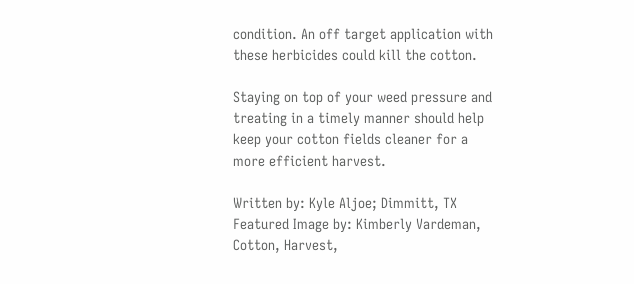condition. An off target application with these herbicides could kill the cotton.

Staying on top of your weed pressure and treating in a timely manner should help keep your cotton fields cleaner for a more efficient harvest.

Written by: Kyle Aljoe; Dimmitt, TX
Featured Image by: Kimberly Vardeman, Cotton, Harvest,